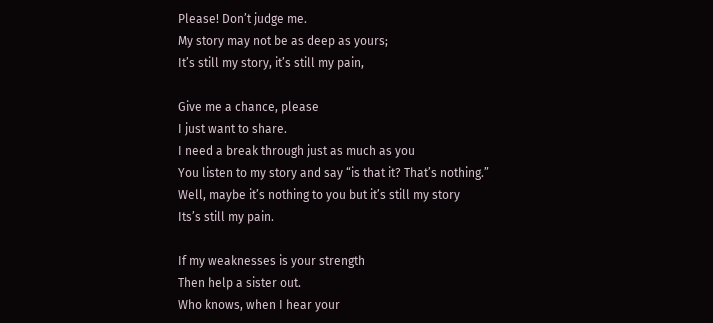Please! Don’t judge me.
My story may not be as deep as yours;
It’s still my story, it’s still my pain,

Give me a chance, please
I just want to share.
I need a break through just as much as you
You listen to my story and say “is that it? That’s nothing.”
Well, maybe it’s nothing to you but it’s still my story
Its’s still my pain.

If my weaknesses is your strength
Then help a sister out.
Who knows, when I hear your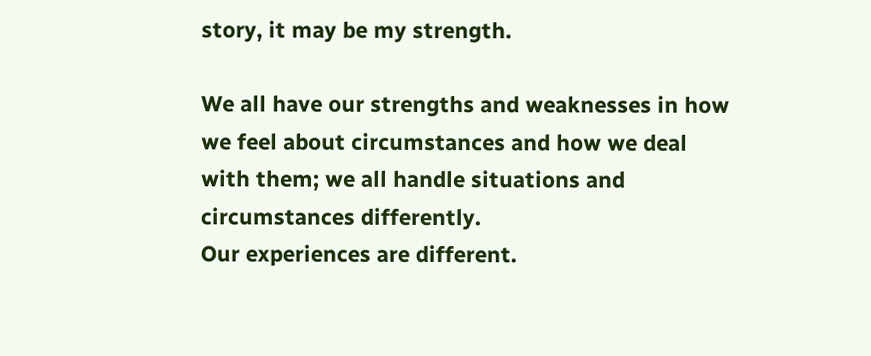story, it may be my strength.

We all have our strengths and weaknesses in how we feel about circumstances and how we deal with them; we all handle situations and circumstances differently.
Our experiences are different.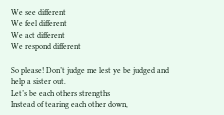We see different
We feel different
We act different
We respond different

So please! Don’t judge me lest ye be judged and help a sister out.
Let’s be each others strengths
Instead of tearing each other down,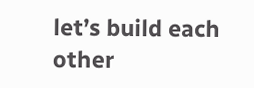let’s build each other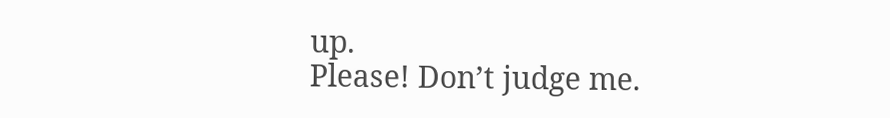up.
Please! Don’t judge me.